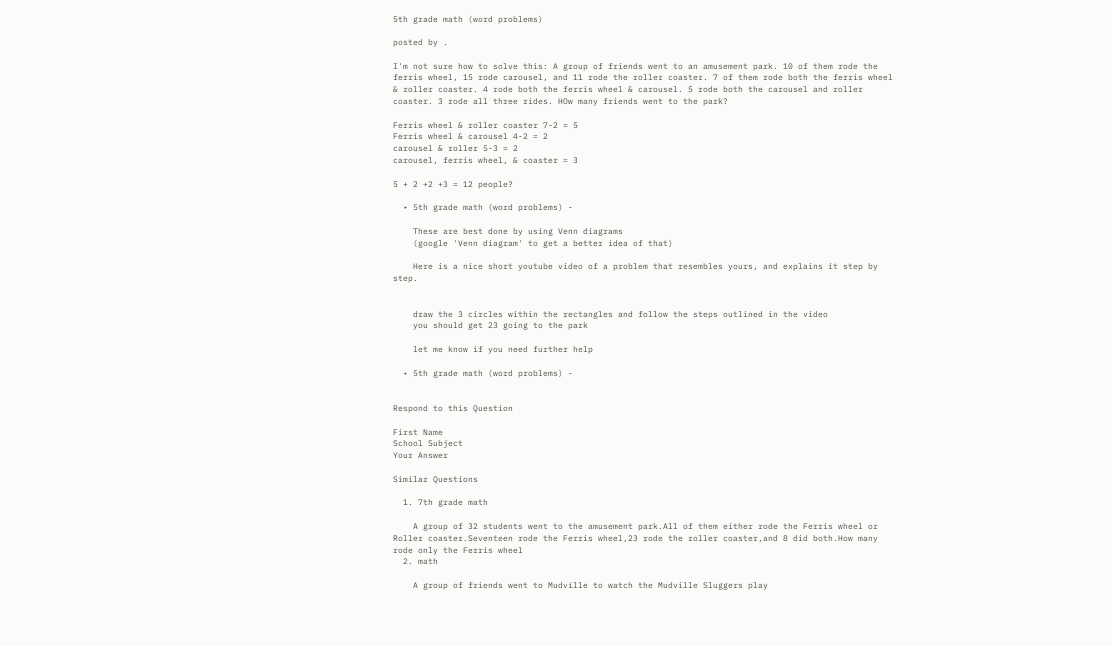5th grade math (word problems)

posted by .

I'm not sure how to solve this: A group of friends went to an amusement park. 10 of them rode the ferris wheel, 15 rode carousel, and 11 rode the roller coaster. 7 of them rode both the ferris wheel & roller coaster. 4 rode both the ferris wheel & carousel. 5 rode both the carousel and roller coaster. 3 rode all three rides. HOw many friends went to the park?

Ferris wheel & roller coaster 7-2 = 5
Ferris wheel & carousel 4-2 = 2
carousel & roller 5-3 = 2
carousel, ferris wheel, & coaster = 3

5 + 2 +2 +3 = 12 people?

  • 5th grade math (word problems) -

    These are best done by using Venn diagrams
    (google 'Venn diagram' to get a better idea of that)

    Here is a nice short youtube video of a problem that resembles yours, and explains it step by step.


    draw the 3 circles within the rectangles and follow the steps outlined in the video
    you should get 23 going to the park

    let me know if you need further help

  • 5th grade math (word problems) -


Respond to this Question

First Name
School Subject
Your Answer

Similar Questions

  1. 7th grade math

    A group of 32 students went to the amusement park.All of them either rode the Ferris wheel or Roller coaster.Seventeen rode the Ferris wheel,23 rode the roller coaster,and 8 did both.How many rode only the Ferris wheel
  2. math

    A group of friends went to Mudville to watch the Mudville Sluggers play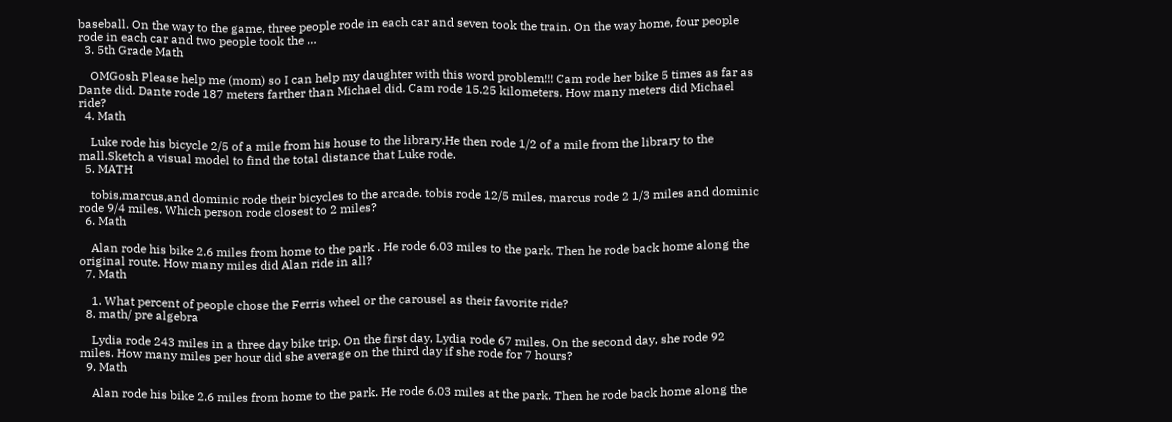baseball. On the way to the game, three people rode in each car and seven took the train. On the way home, four people rode in each car and two people took the …
  3. 5th Grade Math

    OMGosh Please help me (mom) so I can help my daughter with this word problem!!! Cam rode her bike 5 times as far as Dante did. Dante rode 187 meters farther than Michael did. Cam rode 15.25 kilometers. How many meters did Michael ride?
  4. Math

    Luke rode his bicycle 2/5 of a mile from his house to the library.He then rode 1/2 of a mile from the library to the mall.Sketch a visual model to find the total distance that Luke rode.
  5. MATH

    tobis,marcus,and dominic rode their bicycles to the arcade. tobis rode 12/5 miles, marcus rode 2 1/3 miles and dominic rode 9/4 miles. Which person rode closest to 2 miles?
  6. Math

    Alan rode his bike 2.6 miles from home to the park . He rode 6.03 miles to the park. Then he rode back home along the original route. How many miles did Alan ride in all?
  7. Math

    1. What percent of people chose the Ferris wheel or the carousel as their favorite ride?
  8. math/ pre algebra

    Lydia rode 243 miles in a three day bike trip. On the first day, Lydia rode 67 miles. On the second day, she rode 92 miles. How many miles per hour did she average on the third day if she rode for 7 hours?
  9. Math

    Alan rode his bike 2.6 miles from home to the park. He rode 6.03 miles at the park. Then he rode back home along the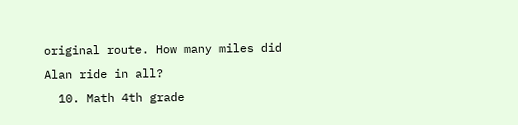original route. How many miles did Alan ride in all?
  10. Math 4th grade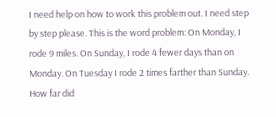I need help on how to work this problem out. I need step by step please. This is the word problem: On Monday, I rode 9 miles. On Sunday, I rode 4 fewer days than on Monday. On Tuesday I rode 2 times farther than Sunday. How far did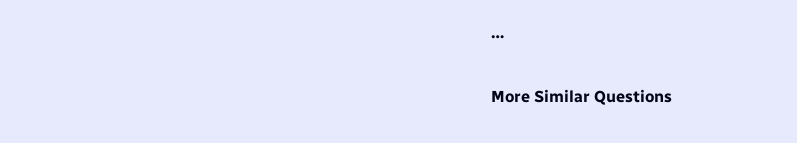…

More Similar Questions